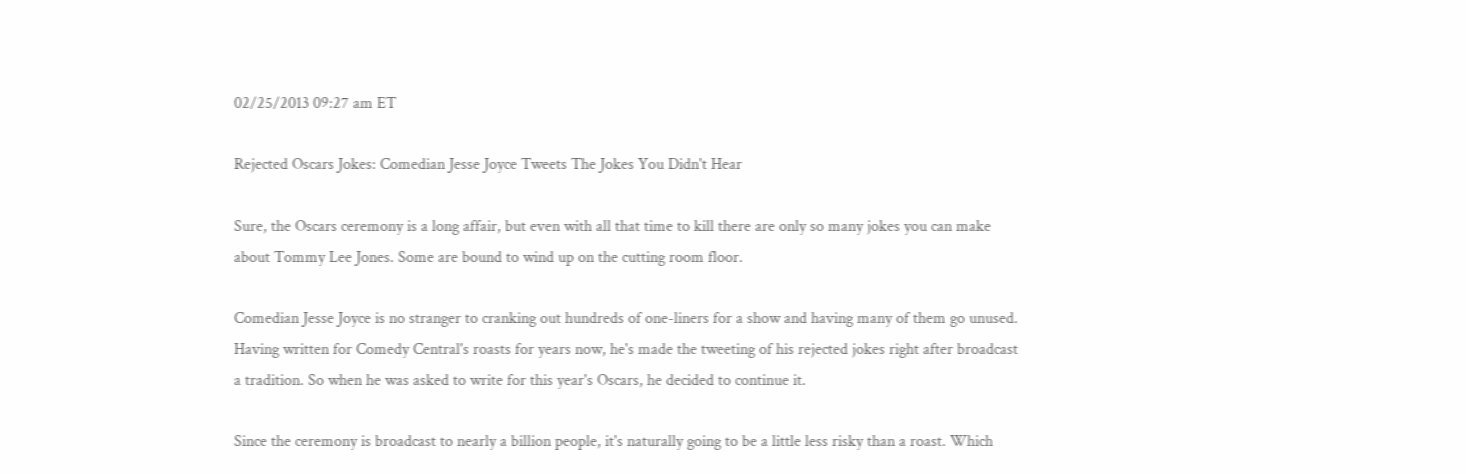02/25/2013 09:27 am ET

Rejected Oscars Jokes: Comedian Jesse Joyce Tweets The Jokes You Didn't Hear

Sure, the Oscars ceremony is a long affair, but even with all that time to kill there are only so many jokes you can make about Tommy Lee Jones. Some are bound to wind up on the cutting room floor.

Comedian Jesse Joyce is no stranger to cranking out hundreds of one-liners for a show and having many of them go unused. Having written for Comedy Central's roasts for years now, he's made the tweeting of his rejected jokes right after broadcast a tradition. So when he was asked to write for this year's Oscars, he decided to continue it.

Since the ceremony is broadcast to nearly a billion people, it's naturally going to be a little less risky than a roast. Which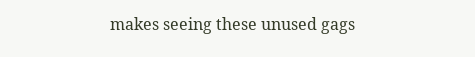makes seeing these unused gags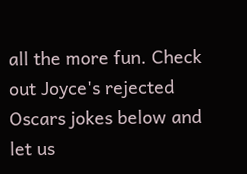all the more fun. Check out Joyce's rejected Oscars jokes below and let us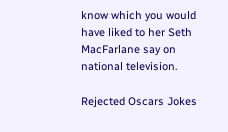know which you would have liked to her Seth MacFarlane say on national television.

Rejected Oscars Jokes